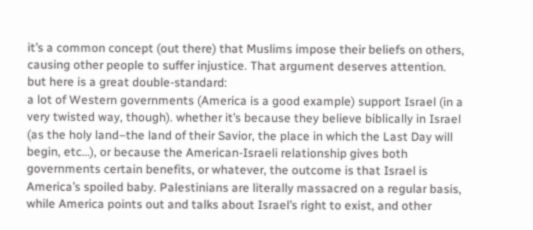it’s a common concept (out there) that Muslims impose their beliefs on others, causing other people to suffer injustice. That argument deserves attention.
but here is a great double-standard:
a lot of Western governments (America is a good example) support Israel (in a very twisted way, though). whether it’s because they believe biblically in Israel (as the holy land–the land of their Savior, the place in which the Last Day will begin, etc…), or because the American-Israeli relationship gives both governments certain benefits, or whatever, the outcome is that Israel is America’s spoiled baby. Palestinians are literally massacred on a regular basis, while America points out and talks about Israel’s right to exist, and other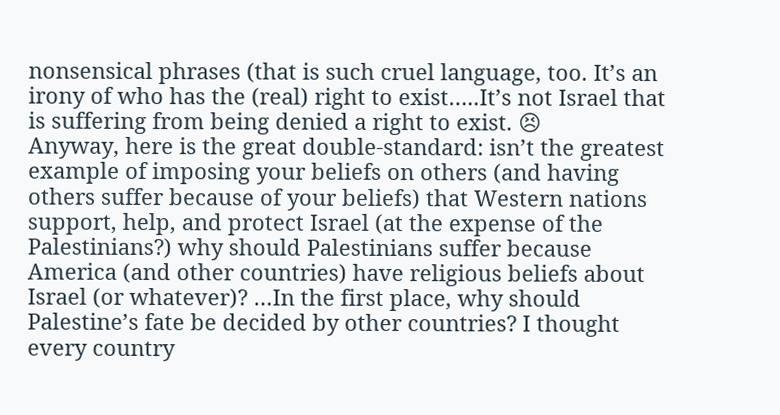nonsensical phrases (that is such cruel language, too. It’s an irony of who has the (real) right to exist…..It’s not Israel that is suffering from being denied a right to exist. 😣
Anyway, here is the great double-standard: isn’t the greatest example of imposing your beliefs on others (and having others suffer because of your beliefs) that Western nations support, help, and protect Israel (at the expense of the Palestinians?) why should Palestinians suffer because America (and other countries) have religious beliefs about Israel (or whatever)? …In the first place, why should Palestine’s fate be decided by other countries? I thought every country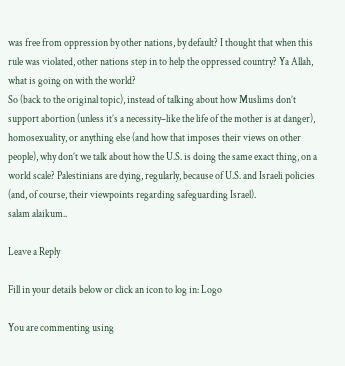was free from oppression by other nations, by default? I thought that when this rule was violated, other nations step in to help the oppressed country? Ya Allah, what is going on with the world?
So (back to the original topic), instead of talking about how Muslims don’t support abortion (unless it’s a necessity–like the life of the mother is at danger), homosexuality, or anything else (and how that imposes their views on other people), why don’t we talk about how the U.S. is doing the same exact thing, on a world scale? Palestinians are dying, regularly, because of U.S. and Israeli policies (and, of course, their viewpoints regarding safeguarding Israel).
salam alaikum..

Leave a Reply

Fill in your details below or click an icon to log in: Logo

You are commenting using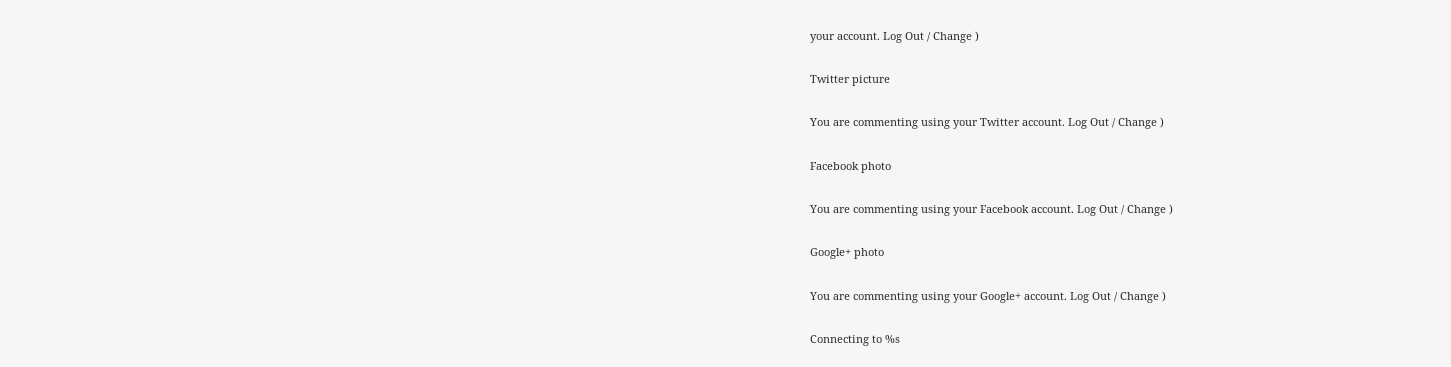your account. Log Out / Change )

Twitter picture

You are commenting using your Twitter account. Log Out / Change )

Facebook photo

You are commenting using your Facebook account. Log Out / Change )

Google+ photo

You are commenting using your Google+ account. Log Out / Change )

Connecting to %s